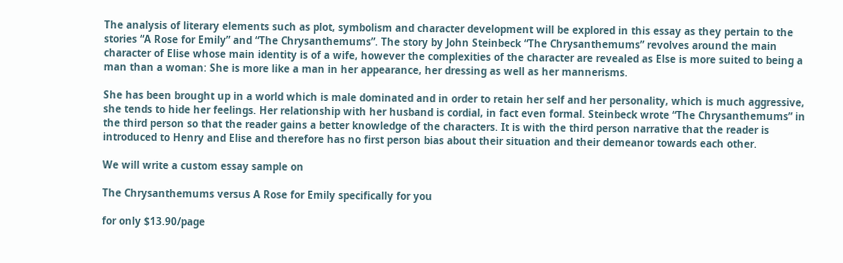The analysis of literary elements such as plot, symbolism and character development will be explored in this essay as they pertain to the stories “A Rose for Emily” and “The Chrysanthemums”. The story by John Steinbeck “The Chrysanthemums” revolves around the main character of Elise whose main identity is of a wife, however the complexities of the character are revealed as Else is more suited to being a man than a woman: She is more like a man in her appearance, her dressing as well as her mannerisms.

She has been brought up in a world which is male dominated and in order to retain her self and her personality, which is much aggressive, she tends to hide her feelings. Her relationship with her husband is cordial, in fact even formal. Steinbeck wrote “The Chrysanthemums” in the third person so that the reader gains a better knowledge of the characters. It is with the third person narrative that the reader is introduced to Henry and Elise and therefore has no first person bias about their situation and their demeanor towards each other.

We will write a custom essay sample on

The Chrysanthemums versus A Rose for Emily specifically for you

for only $13.90/page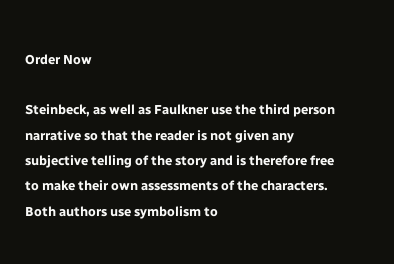Order Now

Steinbeck, as well as Faulkner use the third person narrative so that the reader is not given any subjective telling of the story and is therefore free to make their own assessments of the characters. Both authors use symbolism to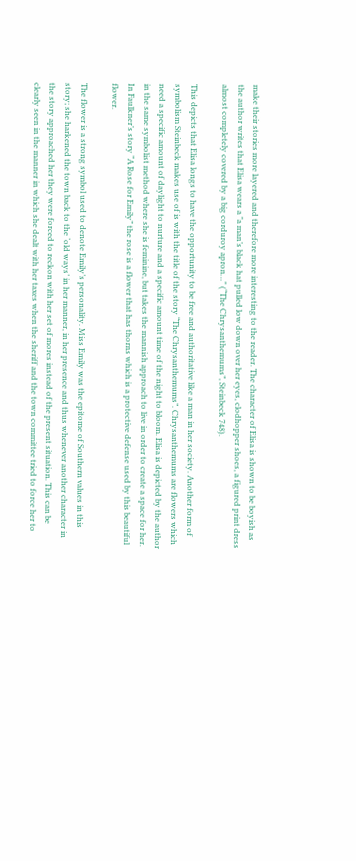make their stories more layered and therefore more interesting to the reader. The character of Elisa is shown to be boyish as the author writes that Elisa wears a "a man’s black hat pulled low down over her eyes, clodhopper shoes, a figured print dress almost completely covered by a big corduroy apron…" (“The Chrysanthemums”, Steinbeck 748).

This depicts that Elisa longs to have the opportunity to be free and authoritative like a man in her society. Another form of symbolism Steinbeck makes use of is with the title of the story “The Chrysanthemums”. Chrysanthemums are flowers which need a specific amount of daylight to nurture and a specific amount time of the night to bloom. Elisa is depicted by the author in the same symbolist method where she is feminine, but takes the mannish approach to live in order to create a space for her. In Faulkner’s story “A Rose for Emily” the rose is a flower that has thorns which is a protective defense used by this beautiful flower.

The flower is a strong symbol used to denote Emily’s personality. Miss Emily was the epitome of Southern values in this story; she harkened the town back to the ‘old ways’ in her manner, in her presence and thus whenever another character in the story approached her they were forced to reckon with her set of mores instead of the present situation. This can be clearly seen in the manner in which she dealt with her taxes when the sheriff and the town committee tried to force her to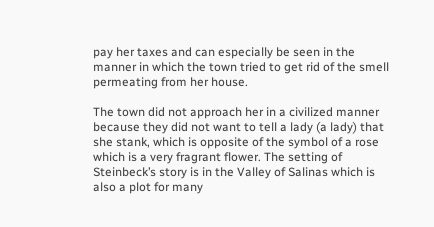pay her taxes and can especially be seen in the manner in which the town tried to get rid of the smell permeating from her house.

The town did not approach her in a civilized manner because they did not want to tell a lady (a lady) that she stank, which is opposite of the symbol of a rose which is a very fragrant flower. The setting of Steinbeck’s story is in the Valley of Salinas which is also a plot for many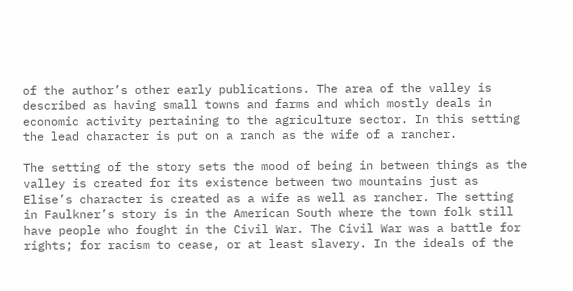of the author’s other early publications. The area of the valley is described as having small towns and farms and which mostly deals in economic activity pertaining to the agriculture sector. In this setting the lead character is put on a ranch as the wife of a rancher.

The setting of the story sets the mood of being in between things as the valley is created for its existence between two mountains just as Elise’s character is created as a wife as well as rancher. The setting in Faulkner’s story is in the American South where the town folk still have people who fought in the Civil War. The Civil War was a battle for rights; for racism to cease, or at least slavery. In the ideals of the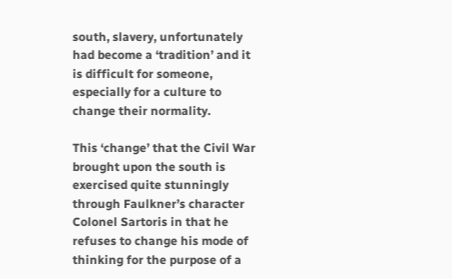south, slavery, unfortunately had become a ‘tradition’ and it is difficult for someone, especially for a culture to change their normality.

This ‘change’ that the Civil War brought upon the south is exercised quite stunningly through Faulkner’s character Colonel Sartoris in that he refuses to change his mode of thinking for the purpose of a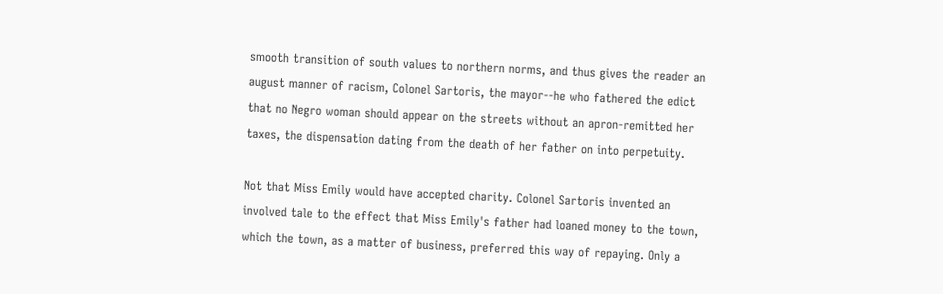smooth transition of south values to northern norms, and thus gives the reader an august manner of racism, Colonel Sartoris, the mayor--he who fathered the edict that no Negro woman should appear on the streets without an apron-remitted her taxes, the dispensation dating from the death of her father on into perpetuity.

Not that Miss Emily would have accepted charity. Colonel Sartoris invented an involved tale to the effect that Miss Emily's father had loaned money to the town, which the town, as a matter of business, preferred this way of repaying. Only a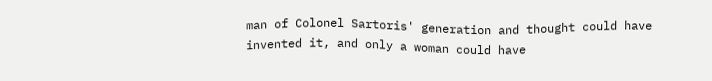man of Colonel Sartoris' generation and thought could have invented it, and only a woman could have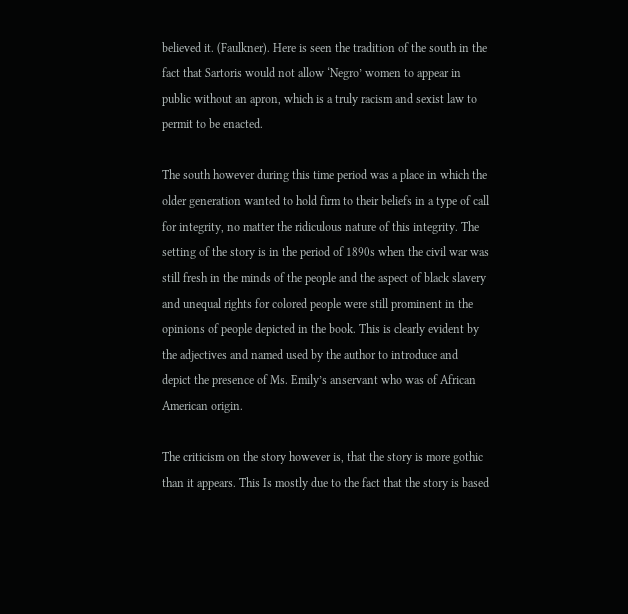believed it. (Faulkner). Here is seen the tradition of the south in the fact that Sartoris would not allow ‘Negro’ women to appear in public without an apron, which is a truly racism and sexist law to permit to be enacted.

The south however during this time period was a place in which the older generation wanted to hold firm to their beliefs in a type of call for integrity, no matter the ridiculous nature of this integrity. The setting of the story is in the period of 1890s when the civil war was still fresh in the minds of the people and the aspect of black slavery and unequal rights for colored people were still prominent in the opinions of people depicted in the book. This is clearly evident by the adjectives and named used by the author to introduce and depict the presence of Ms. Emily’s anservant who was of African American origin.

The criticism on the story however is, that the story is more gothic than it appears. This Is mostly due to the fact that the story is based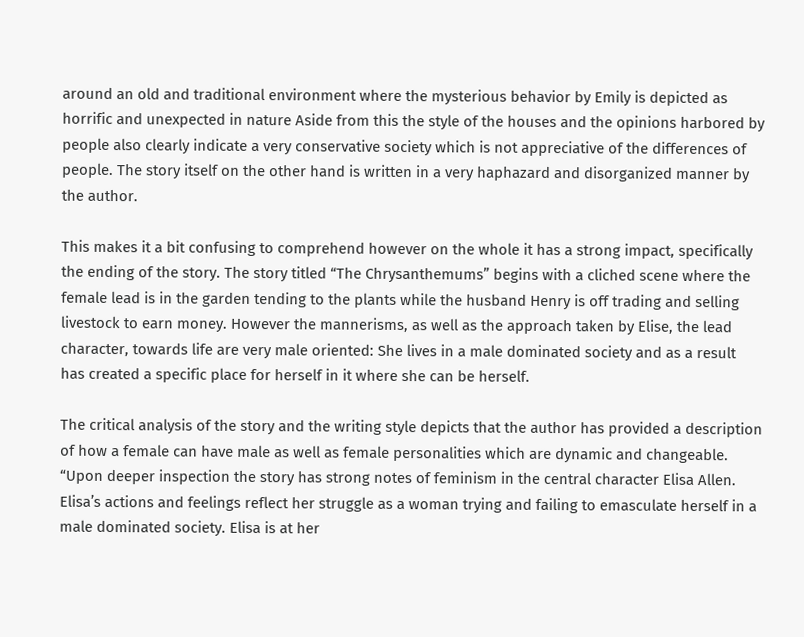around an old and traditional environment where the mysterious behavior by Emily is depicted as horrific and unexpected in nature Aside from this the style of the houses and the opinions harbored by people also clearly indicate a very conservative society which is not appreciative of the differences of people. The story itself on the other hand is written in a very haphazard and disorganized manner by the author.

This makes it a bit confusing to comprehend however on the whole it has a strong impact, specifically the ending of the story. The story titled “The Chrysanthemums” begins with a cliched scene where the female lead is in the garden tending to the plants while the husband Henry is off trading and selling livestock to earn money. However the mannerisms, as well as the approach taken by Elise, the lead character, towards life are very male oriented: She lives in a male dominated society and as a result has created a specific place for herself in it where she can be herself.

The critical analysis of the story and the writing style depicts that the author has provided a description of how a female can have male as well as female personalities which are dynamic and changeable. “Upon deeper inspection the story has strong notes of feminism in the central character Elisa Allen. Elisa’s actions and feelings reflect her struggle as a woman trying and failing to emasculate herself in a male dominated society. Elisa is at her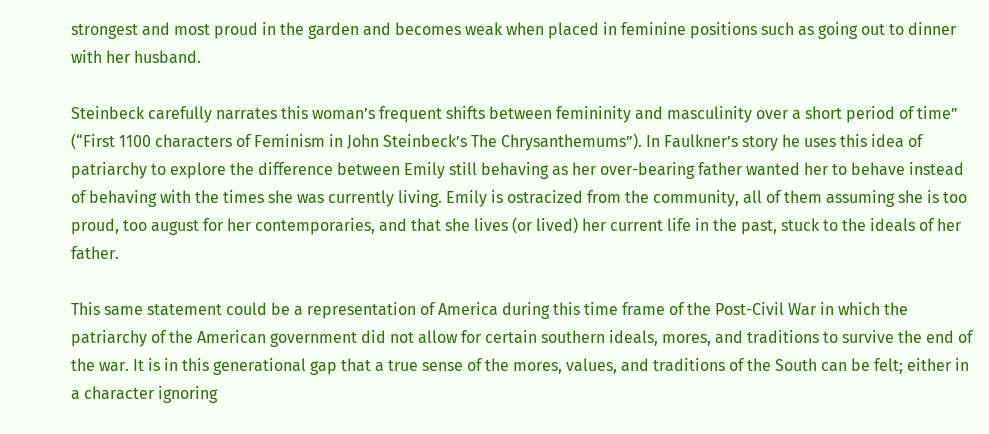strongest and most proud in the garden and becomes weak when placed in feminine positions such as going out to dinner with her husband.

Steinbeck carefully narrates this woman’s frequent shifts between femininity and masculinity over a short period of time” (“First 1100 characters of Feminism in John Steinbeck’s The Chrysanthemums”). In Faulkner’s story he uses this idea of patriarchy to explore the difference between Emily still behaving as her over-bearing father wanted her to behave instead of behaving with the times she was currently living. Emily is ostracized from the community, all of them assuming she is too proud, too august for her contemporaries, and that she lives (or lived) her current life in the past, stuck to the ideals of her father.

This same statement could be a representation of America during this time frame of the Post-Civil War in which the patriarchy of the American government did not allow for certain southern ideals, mores, and traditions to survive the end of the war. It is in this generational gap that a true sense of the mores, values, and traditions of the South can be felt; either in a character ignoring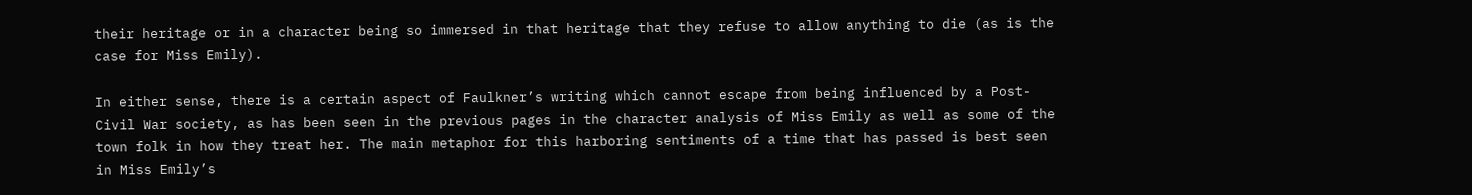their heritage or in a character being so immersed in that heritage that they refuse to allow anything to die (as is the case for Miss Emily).

In either sense, there is a certain aspect of Faulkner’s writing which cannot escape from being influenced by a Post-Civil War society, as has been seen in the previous pages in the character analysis of Miss Emily as well as some of the town folk in how they treat her. The main metaphor for this harboring sentiments of a time that has passed is best seen in Miss Emily’s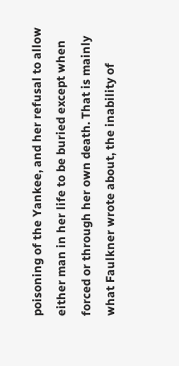poisoning of the Yankee, and her refusal to allow either man in her life to be buried except when forced or through her own death. That is mainly what Faulkner wrote about, the inability of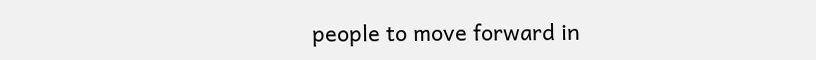people to move forward in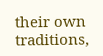their own traditions,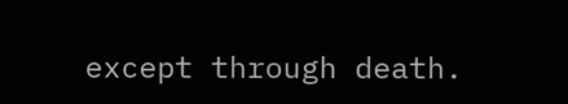except through death.